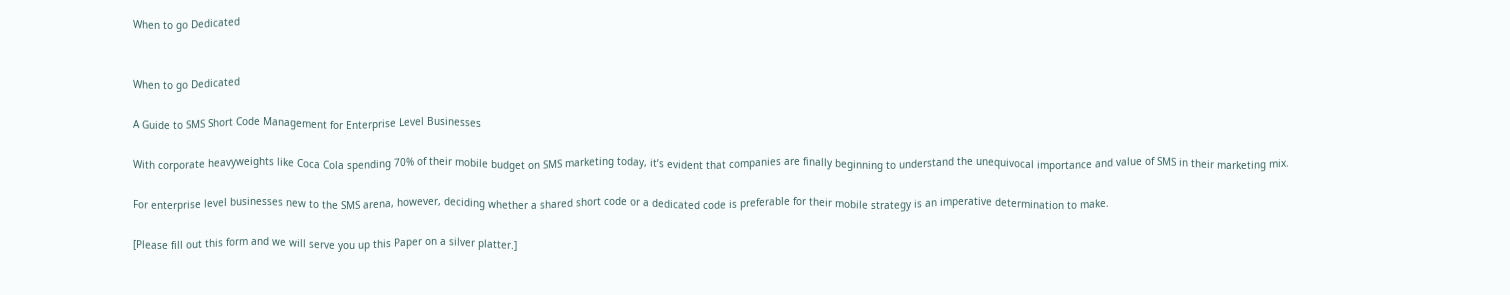When to go Dedicated


When to go Dedicated

A Guide to SMS Short Code Management for Enterprise Level Businesses

With corporate heavyweights like Coca Cola spending 70% of their mobile budget on SMS marketing today, it’s evident that companies are finally beginning to understand the unequivocal importance and value of SMS in their marketing mix.

For enterprise level businesses new to the SMS arena, however, deciding whether a shared short code or a dedicated code is preferable for their mobile strategy is an imperative determination to make.

[Please fill out this form and we will serve you up this Paper on a silver platter.]